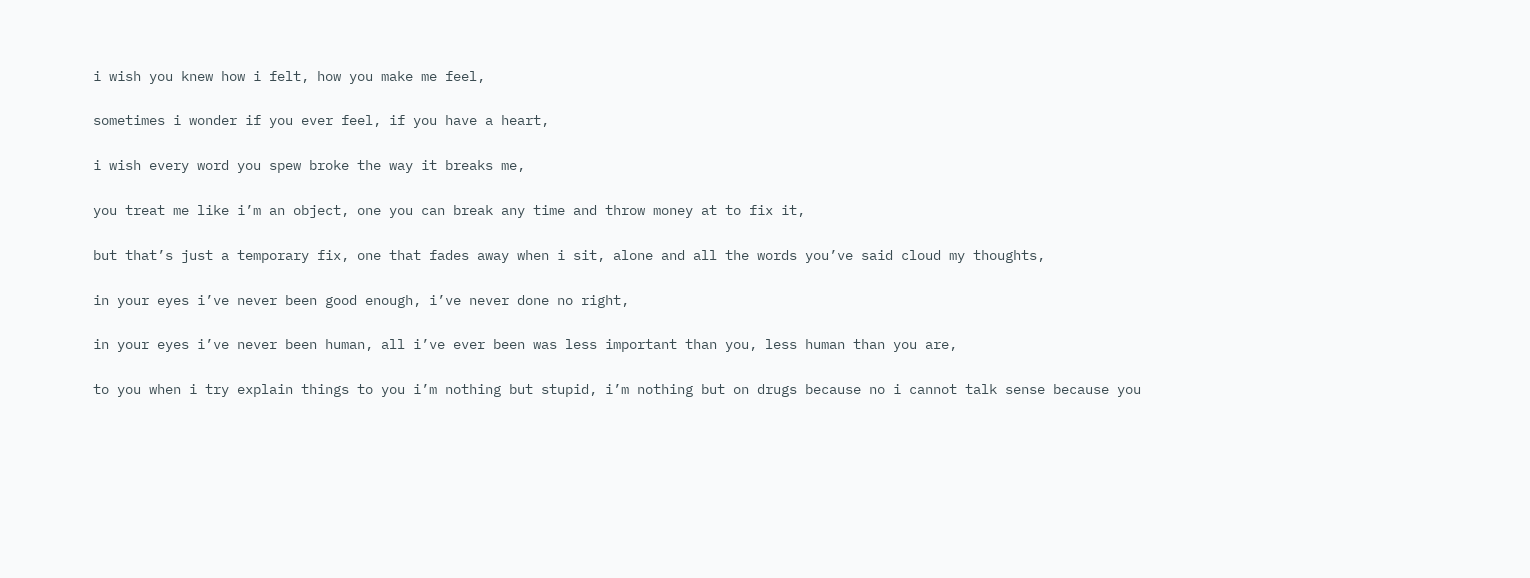i wish you knew how i felt, how you make me feel,

sometimes i wonder if you ever feel, if you have a heart,

i wish every word you spew broke the way it breaks me,

you treat me like i’m an object, one you can break any time and throw money at to fix it,

but that’s just a temporary fix, one that fades away when i sit, alone and all the words you’ve said cloud my thoughts,

in your eyes i’ve never been good enough, i’ve never done no right,

in your eyes i’ve never been human, all i’ve ever been was less important than you, less human than you are,

to you when i try explain things to you i’m nothing but stupid, i’m nothing but on drugs because no i cannot talk sense because you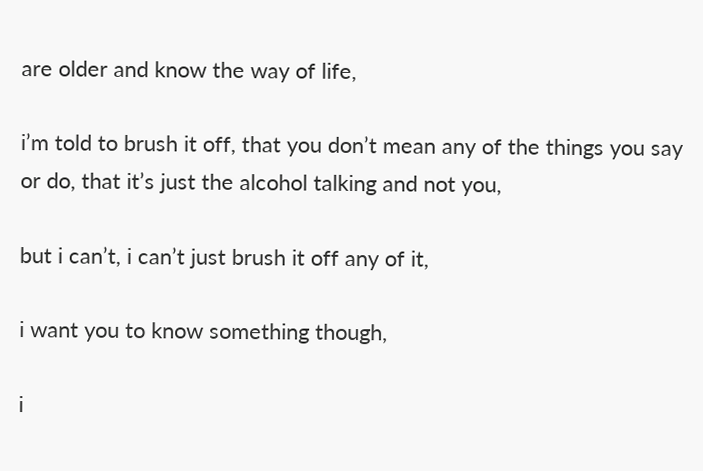are older and know the way of life,

i’m told to brush it off, that you don’t mean any of the things you say or do, that it’s just the alcohol talking and not you,

but i can’t, i can’t just brush it off any of it,

i want you to know something though,

i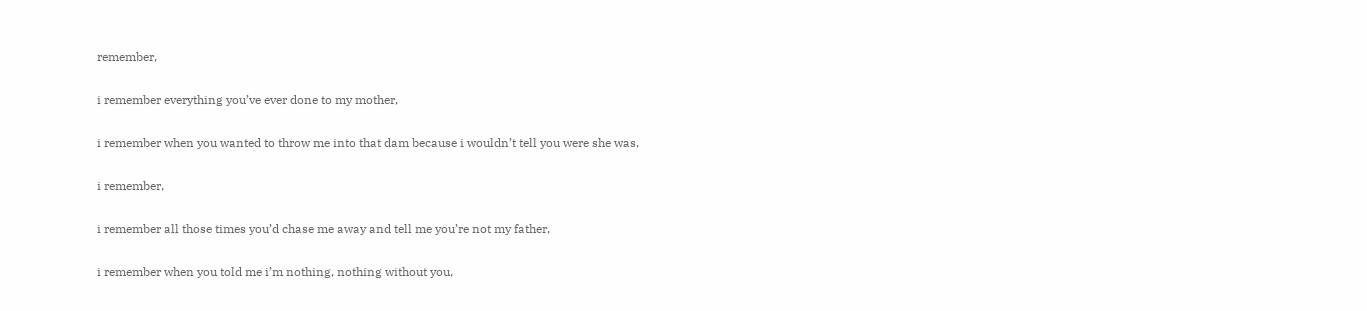remember,

i remember everything you’ve ever done to my mother,

i remember when you wanted to throw me into that dam because i wouldn’t tell you were she was,

i remember,

i remember all those times you’d chase me away and tell me you’re not my father,

i remember when you told me i’m nothing, nothing without you,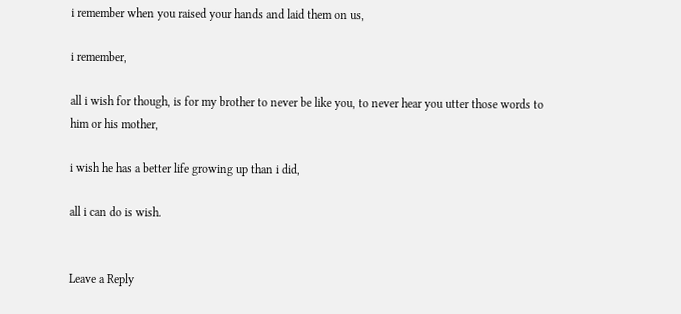i remember when you raised your hands and laid them on us,

i remember,

all i wish for though, is for my brother to never be like you, to never hear you utter those words to him or his mother,

i wish he has a better life growing up than i did,

all i can do is wish.


Leave a Reply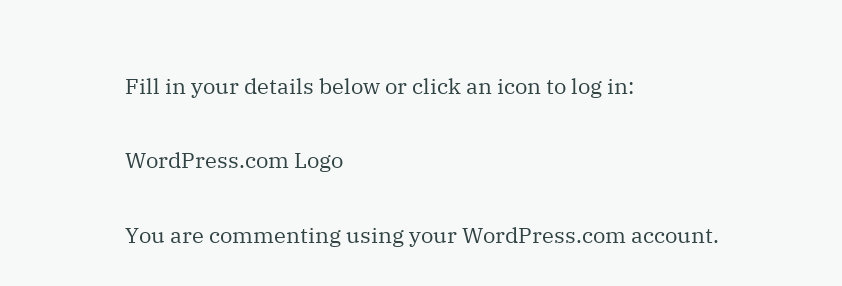Fill in your details below or click an icon to log in:

WordPress.com Logo

You are commenting using your WordPress.com account.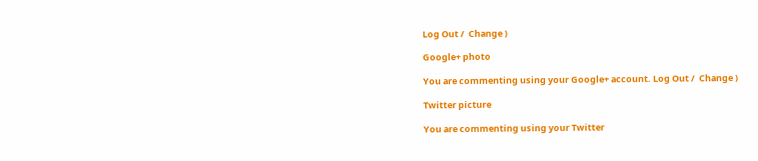Log Out /  Change )

Google+ photo

You are commenting using your Google+ account. Log Out /  Change )

Twitter picture

You are commenting using your Twitter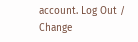account. Log Out /  Change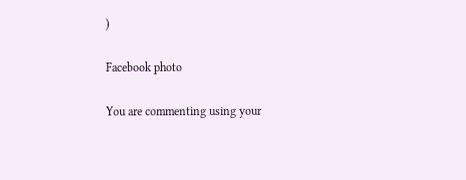)

Facebook photo

You are commenting using your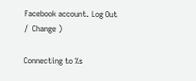Facebook account. Log Out /  Change )

Connecting to %s